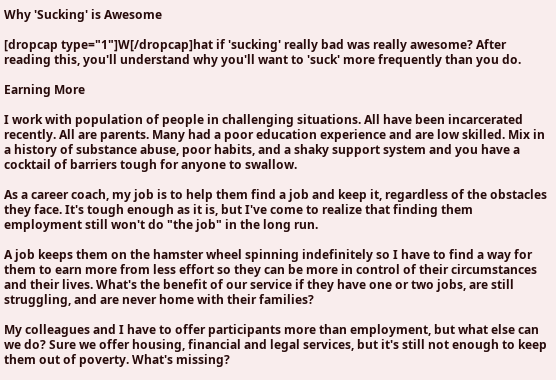Why 'Sucking' is Awesome

[dropcap type="1"]W[/dropcap]hat if 'sucking' really bad was really awesome? After reading this, you'll understand why you'll want to 'suck' more frequently than you do.

Earning More

I work with population of people in challenging situations. All have been incarcerated recently. All are parents. Many had a poor education experience and are low skilled. Mix in a history of substance abuse, poor habits, and a shaky support system and you have a cocktail of barriers tough for anyone to swallow.

As a career coach, my job is to help them find a job and keep it, regardless of the obstacles they face. It's tough enough as it is, but I've come to realize that finding them employment still won't do "the job" in the long run.

A job keeps them on the hamster wheel spinning indefinitely so I have to find a way for them to earn more from less effort so they can be more in control of their circumstances and their lives. What's the benefit of our service if they have one or two jobs, are still struggling, and are never home with their families?

My colleagues and I have to offer participants more than employment, but what else can we do? Sure we offer housing, financial and legal services, but it's still not enough to keep them out of poverty. What's missing?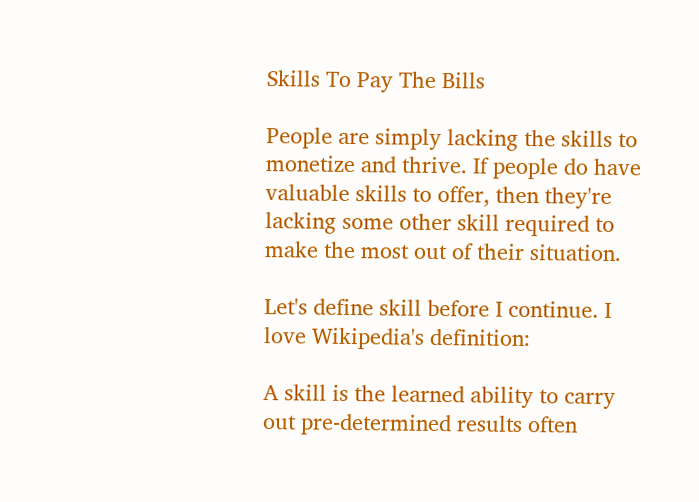Skills To Pay The Bills

People are simply lacking the skills to monetize and thrive. If people do have valuable skills to offer, then they're lacking some other skill required to make the most out of their situation.

Let's define skill before I continue. I love Wikipedia's definition:

A skill is the learned ability to carry out pre-determined results often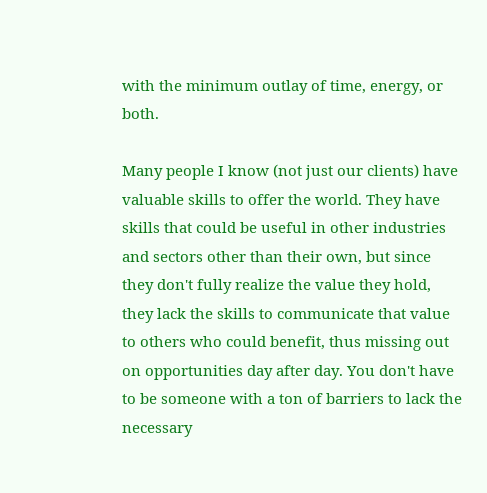with the minimum outlay of time, energy, or both.

Many people I know (not just our clients) have valuable skills to offer the world. They have skills that could be useful in other industries and sectors other than their own, but since they don't fully realize the value they hold, they lack the skills to communicate that value to others who could benefit, thus missing out on opportunities day after day. You don't have to be someone with a ton of barriers to lack the necessary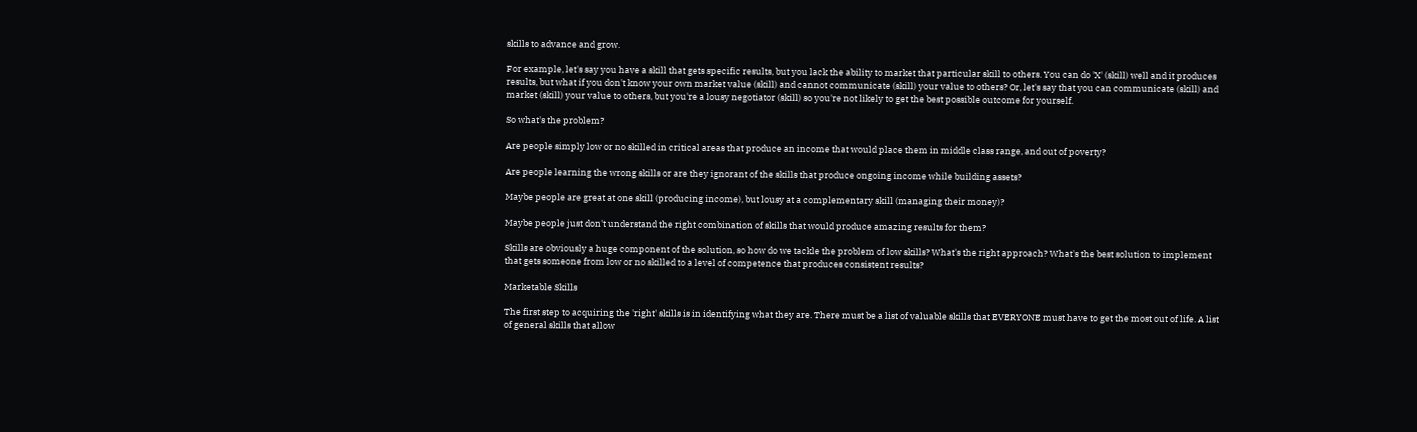skills to advance and grow.

For example, let's say you have a skill that gets specific results, but you lack the ability to market that particular skill to others. You can do 'X' (skill) well and it produces results, but what if you don't know your own market value (skill) and cannot communicate (skill) your value to others? Or, let's say that you can communicate (skill) and market (skill) your value to others, but you're a lousy negotiator (skill) so you're not likely to get the best possible outcome for yourself.

So what's the problem?

Are people simply low or no skilled in critical areas that produce an income that would place them in middle class range, and out of poverty?

Are people learning the wrong skills or are they ignorant of the skills that produce ongoing income while building assets?

Maybe people are great at one skill (producing income), but lousy at a complementary skill (managing their money)?

Maybe people just don't understand the right combination of skills that would produce amazing results for them?

Skills are obviously a huge component of the solution, so how do we tackle the problem of low skills? What's the right approach? What's the best solution to implement that gets someone from low or no skilled to a level of competence that produces consistent results?

Marketable Skills

The first step to acquiring the 'right' skills is in identifying what they are. There must be a list of valuable skills that EVERYONE must have to get the most out of life. A list of general skills that allow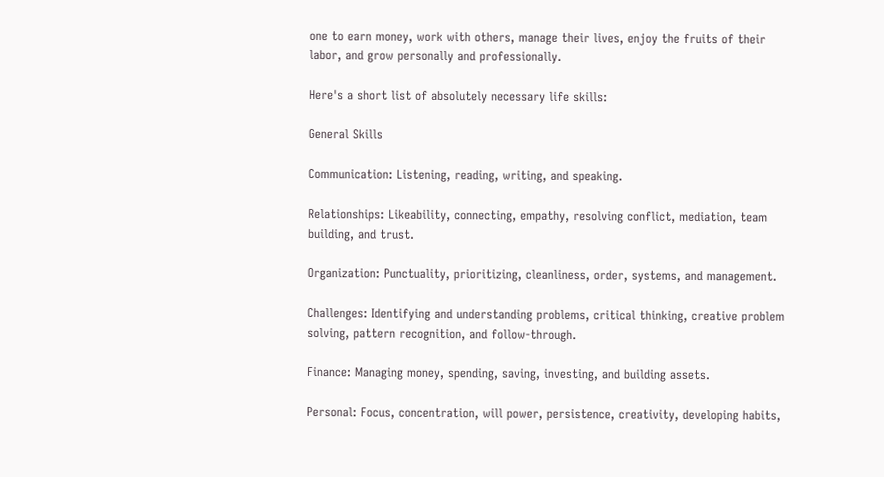one to earn money, work with others, manage their lives, enjoy the fruits of their labor, and grow personally and professionally.

Here's a short list of absolutely necessary life skills:

General Skills

Communication: Listening, reading, writing, and speaking.

Relationships: Likeability, connecting, empathy, resolving conflict, mediation, team building, and trust.

Organization: Punctuality, prioritizing, cleanliness, order, systems, and management.

Challenges: Identifying and understanding problems, critical thinking, creative problem solving, pattern recognition, and follow-through.

Finance: Managing money, spending, saving, investing, and building assets.

Personal: Focus, concentration, will power, persistence, creativity, developing habits,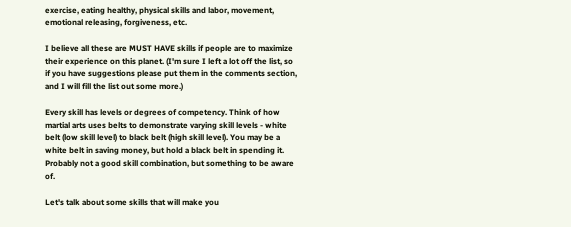exercise, eating healthy, physical skills and labor, movement, emotional releasing, forgiveness, etc.

I believe all these are MUST HAVE skills if people are to maximize their experience on this planet. (I'm sure I left a lot off the list, so if you have suggestions please put them in the comments section, and I will fill the list out some more.)

Every skill has levels or degrees of competency. Think of how martial arts uses belts to demonstrate varying skill levels - white belt (low skill level) to black belt (high skill level). You may be a white belt in saving money, but hold a black belt in spending it. Probably not a good skill combination, but something to be aware of.

Let's talk about some skills that will make you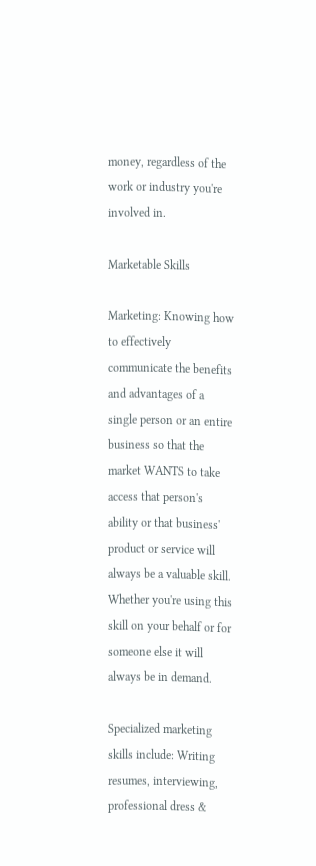money, regardless of the work or industry you're involved in.

Marketable Skills

Marketing: Knowing how to effectively communicate the benefits and advantages of a single person or an entire business so that the market WANTS to take access that person's ability or that business' product or service will always be a valuable skill. Whether you're using this skill on your behalf or for someone else it will always be in demand.

Specialized marketing skills include: Writing resumes, interviewing, professional dress &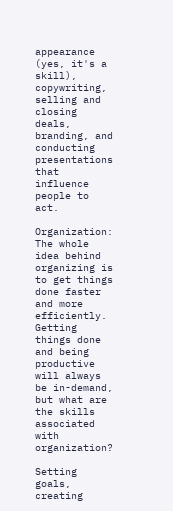appearance (yes, it's a skill), copywriting, selling and closing deals, branding, and conducting presentations that influence people to act.

Organization: The whole idea behind organizing is to get things done faster and more efficiently. Getting things done and being productive will always be in-demand, but what are the skills associated with organization?

Setting goals, creating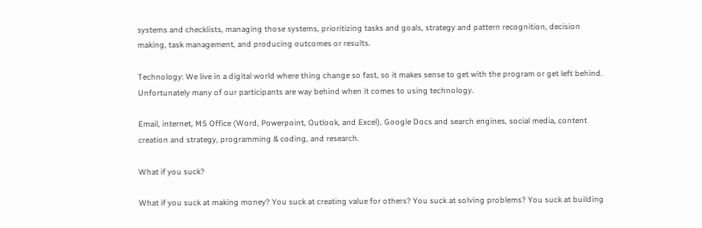systems and checklists, managing those systems, prioritizing tasks and goals, strategy and pattern recognition, decision making, task management, and producing outcomes or results.

Technology: We live in a digital world where thing change so fast, so it makes sense to get with the program or get left behind. Unfortunately many of our participants are way behind when it comes to using technology.

Email, internet, MS Office (Word, Powerpoint, Outlook, and Excel), Google Docs and search engines, social media, content creation and strategy, programming & coding, and research.

What if you suck?

What if you suck at making money? You suck at creating value for others? You suck at solving problems? You suck at building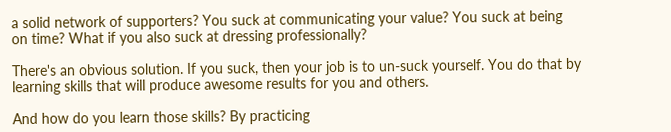a solid network of supporters? You suck at communicating your value? You suck at being on time? What if you also suck at dressing professionally?

There's an obvious solution. If you suck, then your job is to un-suck yourself. You do that by learning skills that will produce awesome results for you and others.

And how do you learn those skills? By practicing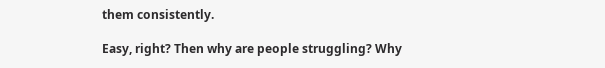them consistently.

Easy, right? Then why are people struggling? Why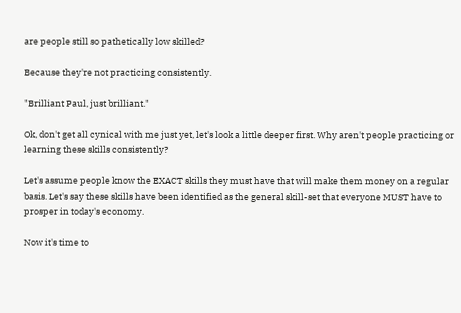are people still so pathetically low skilled?

Because they're not practicing consistently.

"Brilliant Paul, just brilliant."

Ok, don't get all cynical with me just yet, let's look a little deeper first. Why aren't people practicing or learning these skills consistently?

Let's assume people know the EXACT skills they must have that will make them money on a regular basis. Let's say these skills have been identified as the general skill-set that everyone MUST have to prosper in today's economy.

Now it's time to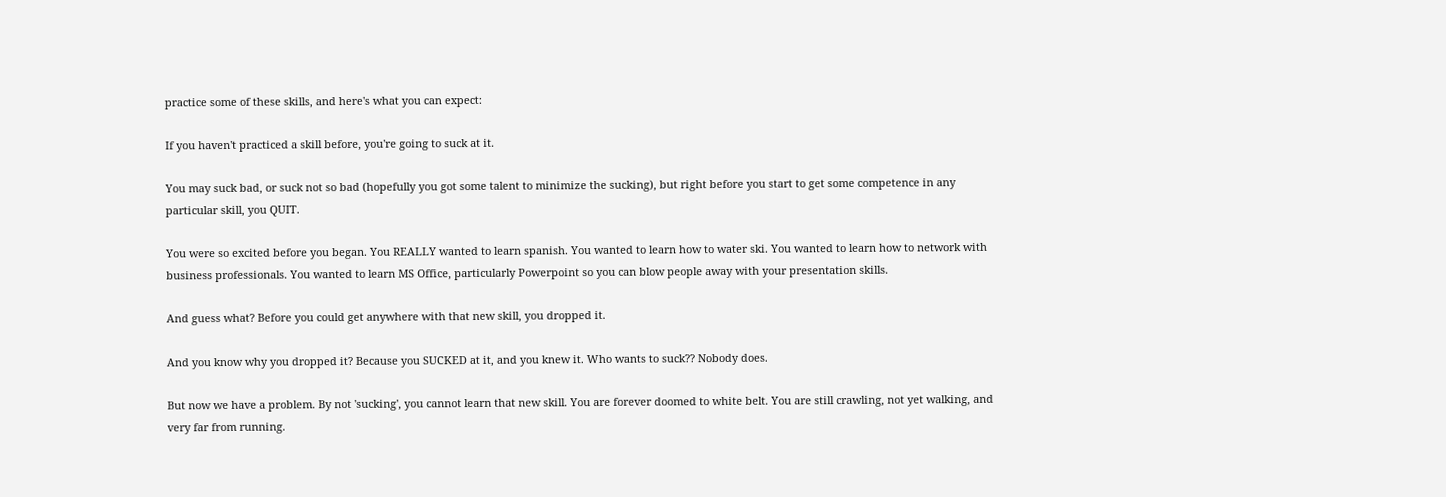practice some of these skills, and here's what you can expect:

If you haven't practiced a skill before, you're going to suck at it.

You may suck bad, or suck not so bad (hopefully you got some talent to minimize the sucking), but right before you start to get some competence in any particular skill, you QUIT.

You were so excited before you began. You REALLY wanted to learn spanish. You wanted to learn how to water ski. You wanted to learn how to network with business professionals. You wanted to learn MS Office, particularly Powerpoint so you can blow people away with your presentation skills.

And guess what? Before you could get anywhere with that new skill, you dropped it.

And you know why you dropped it? Because you SUCKED at it, and you knew it. Who wants to suck?? Nobody does.

But now we have a problem. By not 'sucking', you cannot learn that new skill. You are forever doomed to white belt. You are still crawling, not yet walking, and very far from running.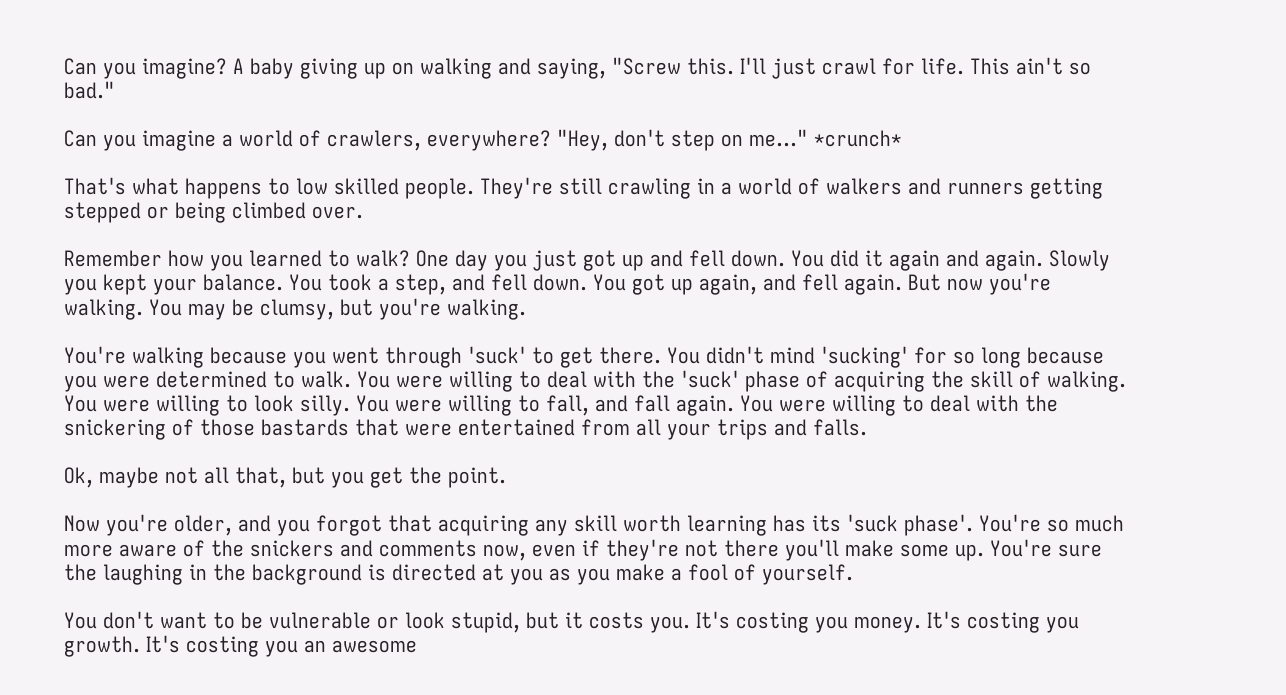Can you imagine? A baby giving up on walking and saying, "Screw this. I'll just crawl for life. This ain't so bad."

Can you imagine a world of crawlers, everywhere? "Hey, don't step on me..." *crunch*

That's what happens to low skilled people. They're still crawling in a world of walkers and runners getting stepped or being climbed over.

Remember how you learned to walk? One day you just got up and fell down. You did it again and again. Slowly you kept your balance. You took a step, and fell down. You got up again, and fell again. But now you're walking. You may be clumsy, but you're walking.

You're walking because you went through 'suck' to get there. You didn't mind 'sucking' for so long because you were determined to walk. You were willing to deal with the 'suck' phase of acquiring the skill of walking. You were willing to look silly. You were willing to fall, and fall again. You were willing to deal with the snickering of those bastards that were entertained from all your trips and falls.

Ok, maybe not all that, but you get the point.

Now you're older, and you forgot that acquiring any skill worth learning has its 'suck phase'. You're so much more aware of the snickers and comments now, even if they're not there you'll make some up. You're sure the laughing in the background is directed at you as you make a fool of yourself.

You don't want to be vulnerable or look stupid, but it costs you. It's costing you money. It's costing you growth. It's costing you an awesome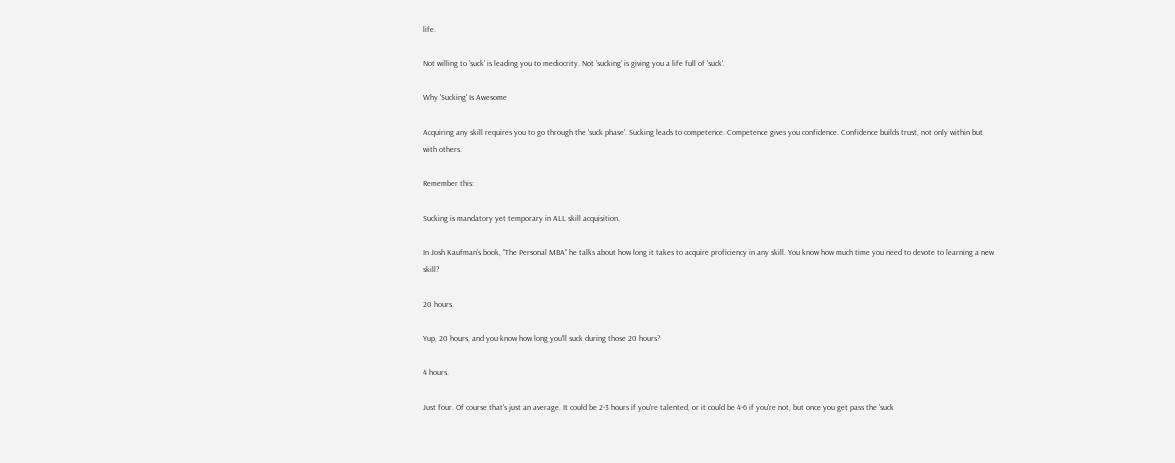life.

Not willing to 'suck' is leading you to mediocrity. Not 'sucking' is giving you a life full of 'suck'.

Why 'Sucking' Is Awesome

Acquiring any skill requires you to go through the 'suck phase'. Sucking leads to competence. Competence gives you confidence. Confidence builds trust, not only within but with others.

Remember this:

Sucking is mandatory yet temporary in ALL skill acquisition.

In Josh Kaufman's book, "The Personal MBA" he talks about how long it takes to acquire proficiency in any skill. You know how much time you need to devote to learning a new skill?

20 hours.

Yup, 20 hours, and you know how long you'll suck during those 20 hours?

4 hours.

Just four. Of course that's just an average. It could be 2-3 hours if you're talented, or it could be 4-6 if you're not, but once you get pass the 'suck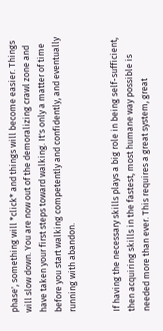phase', something will *click* and things will become easier. Things will slow down. You are now out of the demoralizing crawl zone and have taken your first steps toward walking. It's only a matter of time before you start walking competently and confidently, and eventually running with abandon.


If having the necessary skills plays a big role in being self-sufficient, then acquiring skills in the fastest, most humane way possible is needed more than ever. This requires a great system, great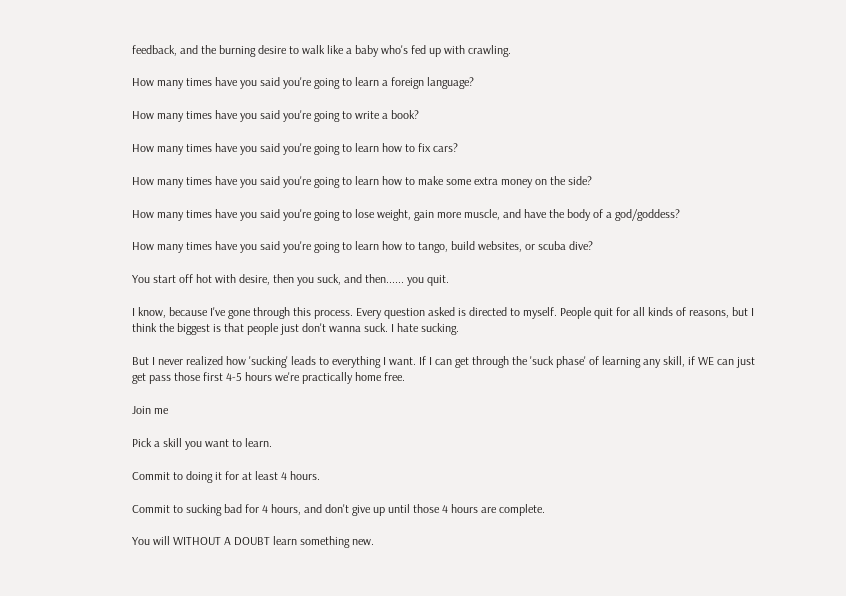feedback, and the burning desire to walk like a baby who's fed up with crawling.

How many times have you said you're going to learn a foreign language?

How many times have you said you're going to write a book?

How many times have you said you're going to learn how to fix cars?

How many times have you said you're going to learn how to make some extra money on the side?

How many times have you said you're going to lose weight, gain more muscle, and have the body of a god/goddess?

How many times have you said you're going to learn how to tango, build websites, or scuba dive?

You start off hot with desire, then you suck, and then...... you quit.

I know, because I've gone through this process. Every question asked is directed to myself. People quit for all kinds of reasons, but I think the biggest is that people just don't wanna suck. I hate sucking.

But I never realized how 'sucking' leads to everything I want. If I can get through the 'suck phase' of learning any skill, if WE can just get pass those first 4-5 hours we're practically home free.

Join me

Pick a skill you want to learn.

Commit to doing it for at least 4 hours.

Commit to sucking bad for 4 hours, and don't give up until those 4 hours are complete.

You will WITHOUT A DOUBT learn something new.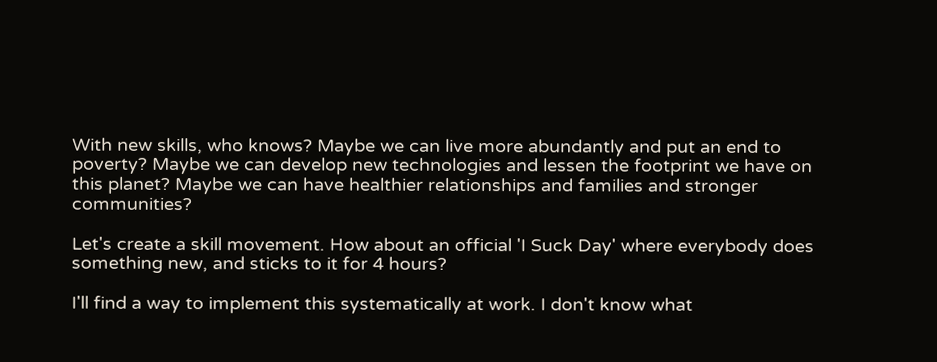With new skills, who knows? Maybe we can live more abundantly and put an end to poverty? Maybe we can develop new technologies and lessen the footprint we have on this planet? Maybe we can have healthier relationships and families and stronger communities?

Let's create a skill movement. How about an official 'I Suck Day' where everybody does something new, and sticks to it for 4 hours?

I'll find a way to implement this systematically at work. I don't know what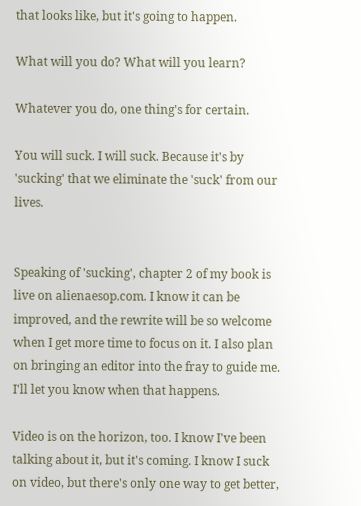that looks like, but it's going to happen.

What will you do? What will you learn?

Whatever you do, one thing's for certain.

You will suck. I will suck. Because it's by 'sucking' that we eliminate the 'suck' from our lives.


Speaking of 'sucking', chapter 2 of my book is live on alienaesop.com. I know it can be improved, and the rewrite will be so welcome when I get more time to focus on it. I also plan on bringing an editor into the fray to guide me. I'll let you know when that happens.

Video is on the horizon, too. I know I've been talking about it, but it's coming. I know I suck on video, but there's only one way to get better,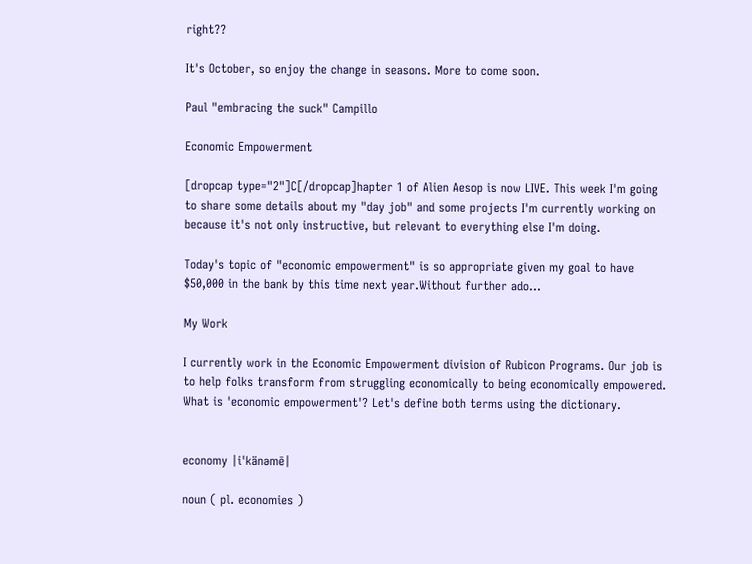right??

It's October, so enjoy the change in seasons. More to come soon.

Paul "embracing the suck" Campillo

Economic Empowerment

[dropcap type="2"]C[/dropcap]hapter 1 of Alien Aesop is now LIVE. This week I'm going to share some details about my "day job" and some projects I'm currently working on because it's not only instructive, but relevant to everything else I'm doing.

Today's topic of "economic empowerment" is so appropriate given my goal to have $50,000 in the bank by this time next year.Without further ado...

My Work

I currently work in the Economic Empowerment division of Rubicon Programs. Our job is to help folks transform from struggling economically to being economically empowered. What is 'economic empowerment'? Let's define both terms using the dictionary.


economy |iˈkänəmē|

noun ( pl. economies )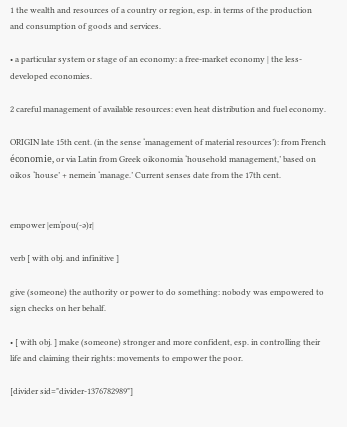1 the wealth and resources of a country or region, esp. in terms of the production and consumption of goods and services.

• a particular system or stage of an economy: a free-market economy | the less-developed economies.

2 careful management of available resources: even heat distribution and fuel economy.

ORIGIN late 15th cent. (in the sense ‘management of material resources’): from French économie, or via Latin from Greek oikonomia ‘household management,’ based on oikos ‘house’ + nemein ‘manage.’ Current senses date from the 17th cent.


empower |emˈpou(-ə)r|

verb [ with obj. and infinitive ]

give (someone) the authority or power to do something: nobody was empowered to sign checks on her behalf.

• [ with obj. ] make (someone) stronger and more confident, esp. in controlling their life and claiming their rights: movements to empower the poor.

[divider sid="divider-1376782989"]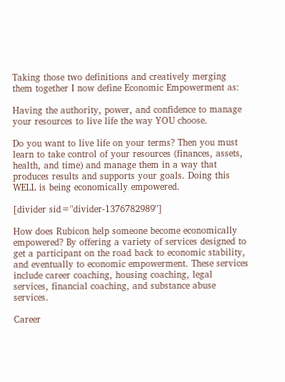Taking those two definitions and creatively merging them together I now define Economic Empowerment as:

Having the authority, power, and confidence to manage your resources to live life the way YOU choose.

Do you want to live life on your terms? Then you must learn to take control of your resources (finances, assets, health, and time) and manage them in a way that produces results and supports your goals. Doing this WELL is being economically empowered.

[divider sid="divider-1376782989"]

How does Rubicon help someone become economically empowered? By offering a variety of services designed to get a participant on the road back to economic stability, and eventually to economic empowerment. These services include career coaching, housing coaching, legal services, financial coaching, and substance abuse services.

Career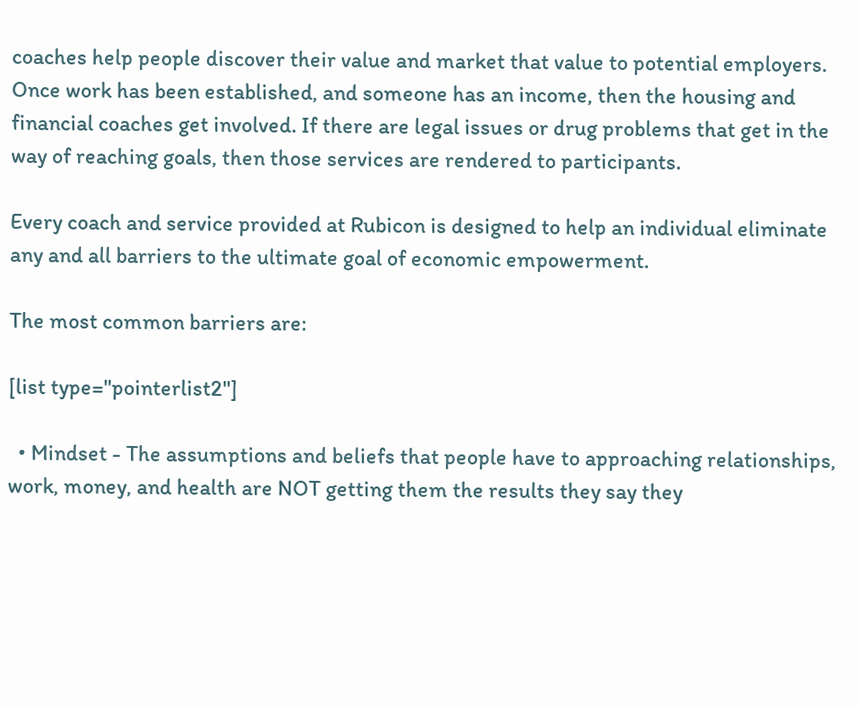coaches help people discover their value and market that value to potential employers. Once work has been established, and someone has an income, then the housing and financial coaches get involved. If there are legal issues or drug problems that get in the way of reaching goals, then those services are rendered to participants.

Every coach and service provided at Rubicon is designed to help an individual eliminate any and all barriers to the ultimate goal of economic empowerment.

The most common barriers are:

[list type="pointerlist2"]

  • Mindset - The assumptions and beliefs that people have to approaching relationships, work, money, and health are NOT getting them the results they say they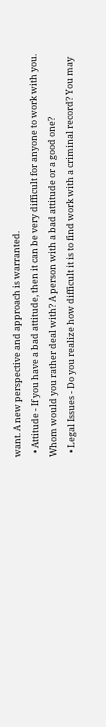want. A new perspective and approach is warranted.
  • Attitude - If you have a bad attitude, then it can be very difficult for anyone to work with you. Whom would you rather deal with? A person with a bad attitude or a good one?
  • Legal Issues - Do you realize how difficult it is to find work with a criminal record? You may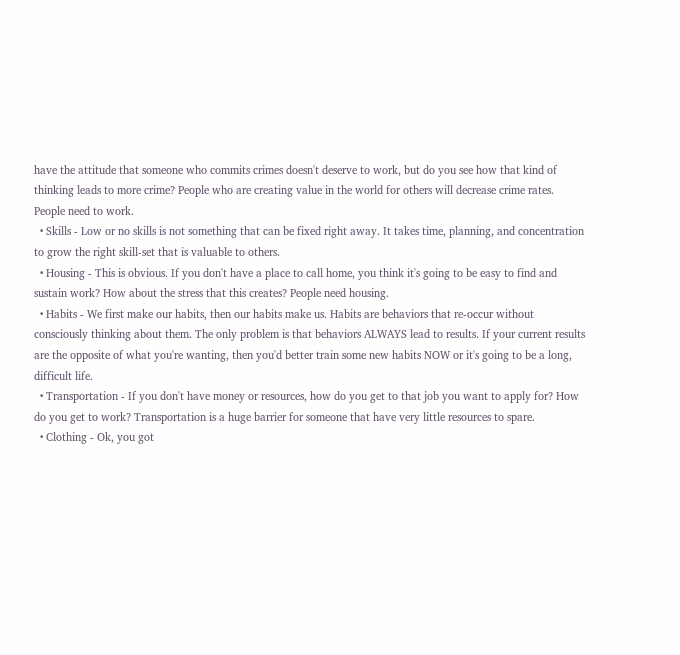have the attitude that someone who commits crimes doesn't deserve to work, but do you see how that kind of thinking leads to more crime? People who are creating value in the world for others will decrease crime rates. People need to work.
  • Skills - Low or no skills is not something that can be fixed right away. It takes time, planning, and concentration to grow the right skill-set that is valuable to others.
  • Housing - This is obvious. If you don't have a place to call home, you think it's going to be easy to find and sustain work? How about the stress that this creates? People need housing.
  • Habits - We first make our habits, then our habits make us. Habits are behaviors that re-occur without consciously thinking about them. The only problem is that behaviors ALWAYS lead to results. If your current results are the opposite of what you're wanting, then you'd better train some new habits NOW or it's going to be a long, difficult life.
  • Transportation - If you don't have money or resources, how do you get to that job you want to apply for? How do you get to work? Transportation is a huge barrier for someone that have very little resources to spare.
  • Clothing - Ok, you got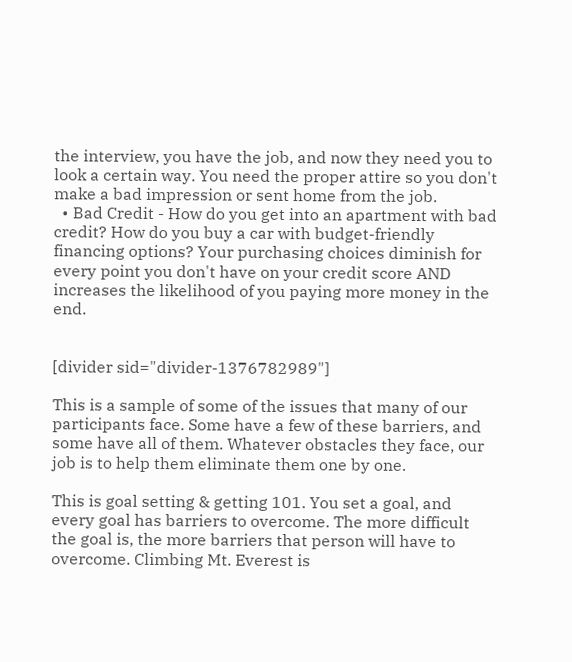the interview, you have the job, and now they need you to look a certain way. You need the proper attire so you don't make a bad impression or sent home from the job.
  • Bad Credit - How do you get into an apartment with bad credit? How do you buy a car with budget-friendly financing options? Your purchasing choices diminish for every point you don't have on your credit score AND increases the likelihood of you paying more money in the end.


[divider sid="divider-1376782989"]

This is a sample of some of the issues that many of our participants face. Some have a few of these barriers, and some have all of them. Whatever obstacles they face, our job is to help them eliminate them one by one.

This is goal setting & getting 101. You set a goal, and every goal has barriers to overcome. The more difficult the goal is, the more barriers that person will have to overcome. Climbing Mt. Everest is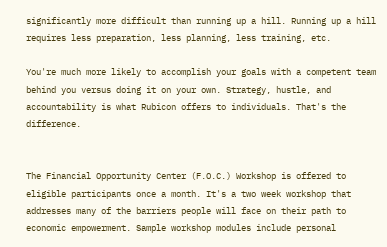significantly more difficult than running up a hill. Running up a hill requires less preparation, less planning, less training, etc.

You're much more likely to accomplish your goals with a competent team behind you versus doing it on your own. Strategy, hustle, and accountability is what Rubicon offers to individuals. That's the difference.


The Financial Opportunity Center (F.O.C.) Workshop is offered to eligible participants once a month. It's a two week workshop that addresses many of the barriers people will face on their path to economic empowerment. Sample workshop modules include personal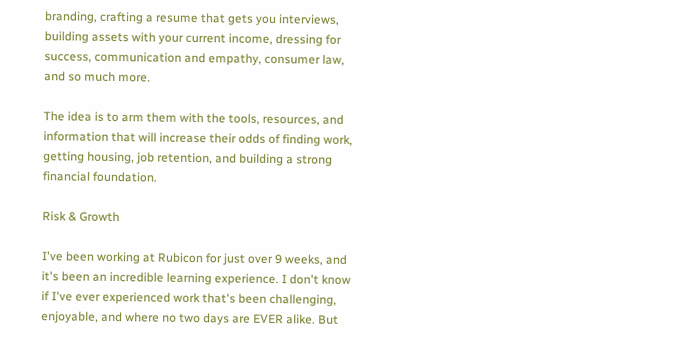branding, crafting a resume that gets you interviews, building assets with your current income, dressing for success, communication and empathy, consumer law, and so much more.

The idea is to arm them with the tools, resources, and information that will increase their odds of finding work, getting housing, job retention, and building a strong financial foundation.

Risk & Growth

I've been working at Rubicon for just over 9 weeks, and it's been an incredible learning experience. I don't know if I've ever experienced work that's been challenging, enjoyable, and where no two days are EVER alike. But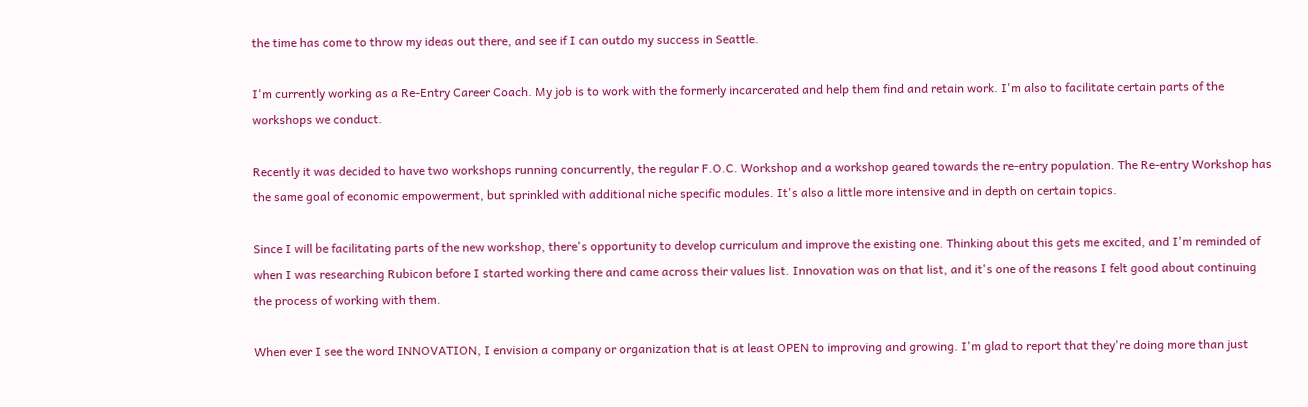the time has come to throw my ideas out there, and see if I can outdo my success in Seattle.

I'm currently working as a Re-Entry Career Coach. My job is to work with the formerly incarcerated and help them find and retain work. I'm also to facilitate certain parts of the workshops we conduct.

Recently it was decided to have two workshops running concurrently, the regular F.O.C. Workshop and a workshop geared towards the re-entry population. The Re-entry Workshop has the same goal of economic empowerment, but sprinkled with additional niche specific modules. It's also a little more intensive and in depth on certain topics.

Since I will be facilitating parts of the new workshop, there's opportunity to develop curriculum and improve the existing one. Thinking about this gets me excited, and I'm reminded of when I was researching Rubicon before I started working there and came across their values list. Innovation was on that list, and it's one of the reasons I felt good about continuing the process of working with them.

When ever I see the word INNOVATION, I envision a company or organization that is at least OPEN to improving and growing. I'm glad to report that they're doing more than just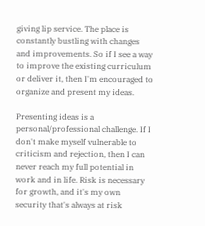giving lip service. The place is constantly bustling with changes and improvements. So if I see a way to improve the existing curriculum or deliver it, then I'm encouraged to organize and present my ideas.

Presenting ideas is a personal/professional challenge. If I don't make myself vulnerable to criticism and rejection, then I can never reach my full potential in work and in life. Risk is necessary for growth, and it's my own security that's always at risk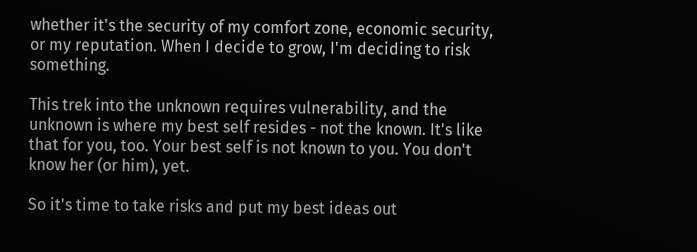whether it's the security of my comfort zone, economic security, or my reputation. When I decide to grow, I'm deciding to risk something.

This trek into the unknown requires vulnerability, and the unknown is where my best self resides - not the known. It's like that for you, too. Your best self is not known to you. You don't know her (or him), yet.

So it's time to take risks and put my best ideas out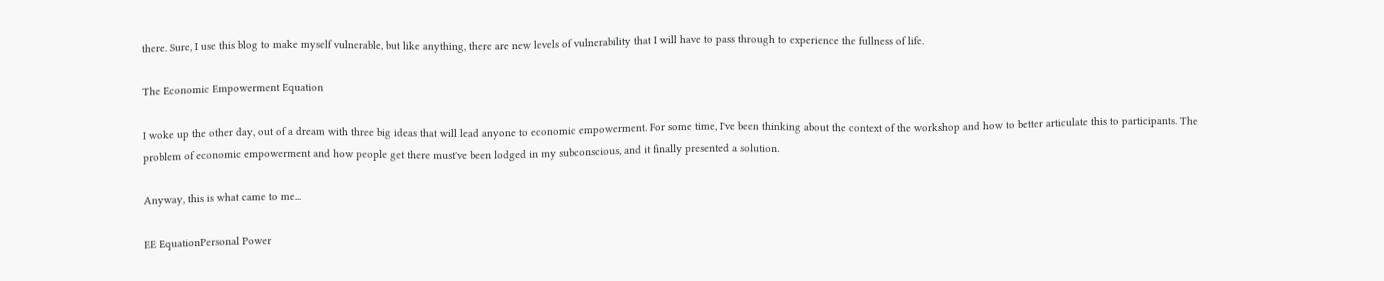there. Sure, I use this blog to make myself vulnerable, but like anything, there are new levels of vulnerability that I will have to pass through to experience the fullness of life.

The Economic Empowerment Equation

I woke up the other day, out of a dream with three big ideas that will lead anyone to economic empowerment. For some time, I've been thinking about the context of the workshop and how to better articulate this to participants. The problem of economic empowerment and how people get there must've been lodged in my subconscious, and it finally presented a solution.

Anyway, this is what came to me...

EE EquationPersonal Power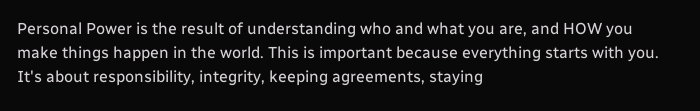Personal Power is the result of understanding who and what you are, and HOW you make things happen in the world. This is important because everything starts with you. It's about responsibility, integrity, keeping agreements, staying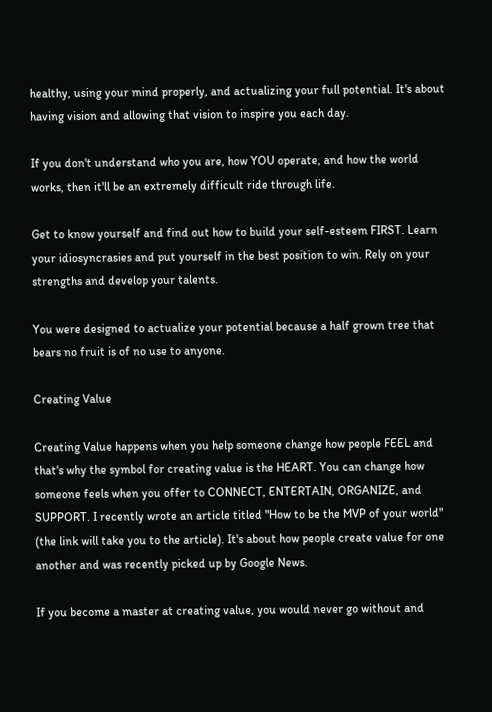healthy, using your mind properly, and actualizing your full potential. It's about having vision and allowing that vision to inspire you each day.

If you don't understand who you are, how YOU operate, and how the world works, then it'll be an extremely difficult ride through life.

Get to know yourself and find out how to build your self-esteem FIRST. Learn your idiosyncrasies and put yourself in the best position to win. Rely on your strengths and develop your talents.

You were designed to actualize your potential because a half grown tree that bears no fruit is of no use to anyone.

Creating Value

Creating Value happens when you help someone change how people FEEL and that's why the symbol for creating value is the HEART. You can change how someone feels when you offer to CONNECT, ENTERTAIN, ORGANIZE, and SUPPORT. I recently wrote an article titled "How to be the MVP of your world" (the link will take you to the article). It's about how people create value for one another and was recently picked up by Google News.

If you become a master at creating value, you would never go without and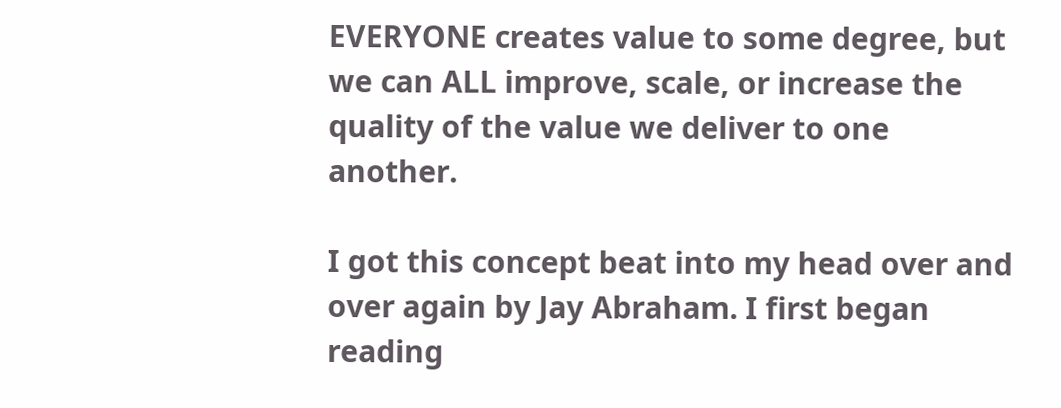EVERYONE creates value to some degree, but we can ALL improve, scale, or increase the quality of the value we deliver to one another.

I got this concept beat into my head over and over again by Jay Abraham. I first began reading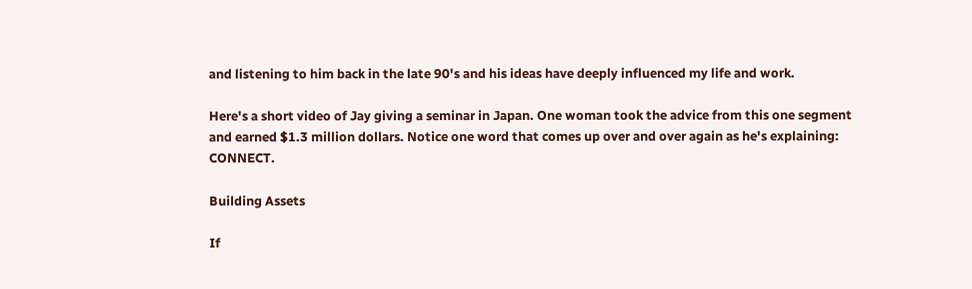and listening to him back in the late 90's and his ideas have deeply influenced my life and work.

Here's a short video of Jay giving a seminar in Japan. One woman took the advice from this one segment and earned $1.3 million dollars. Notice one word that comes up over and over again as he's explaining: CONNECT.

Building Assets

If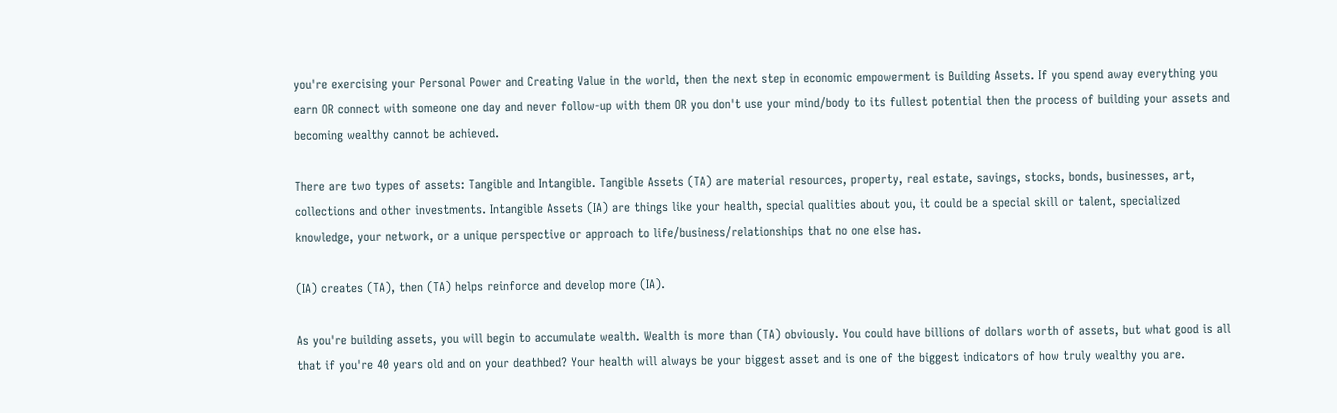you're exercising your Personal Power and Creating Value in the world, then the next step in economic empowerment is Building Assets. If you spend away everything you earn OR connect with someone one day and never follow-up with them OR you don't use your mind/body to its fullest potential then the process of building your assets and becoming wealthy cannot be achieved.

There are two types of assets: Tangible and Intangible. Tangible Assets (TA) are material resources, property, real estate, savings, stocks, bonds, businesses, art, collections and other investments. Intangible Assets (IA) are things like your health, special qualities about you, it could be a special skill or talent, specialized knowledge, your network, or a unique perspective or approach to life/business/relationships that no one else has.

(IA) creates (TA), then (TA) helps reinforce and develop more (IA).

As you're building assets, you will begin to accumulate wealth. Wealth is more than (TA) obviously. You could have billions of dollars worth of assets, but what good is all that if you're 40 years old and on your deathbed? Your health will always be your biggest asset and is one of the biggest indicators of how truly wealthy you are.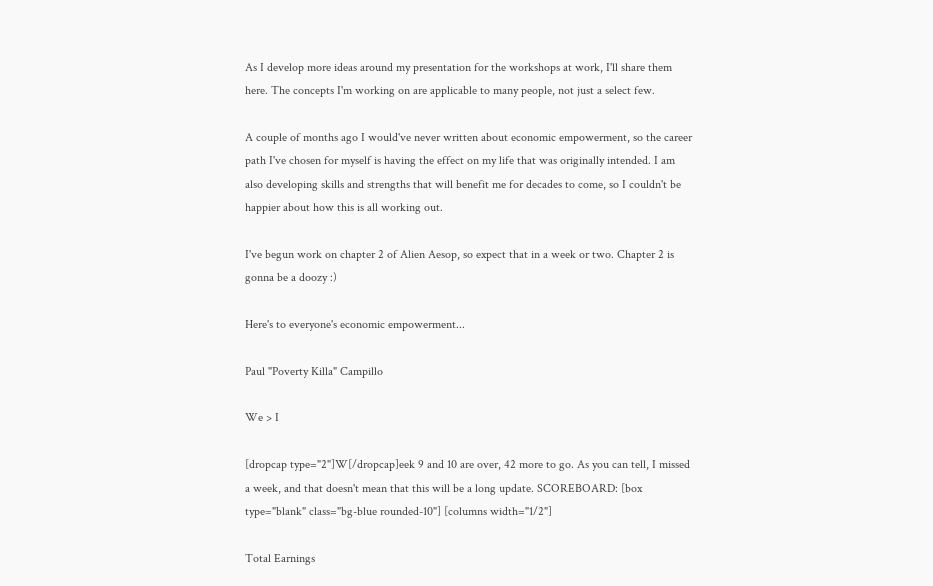As I develop more ideas around my presentation for the workshops at work, I'll share them here. The concepts I'm working on are applicable to many people, not just a select few.

A couple of months ago I would've never written about economic empowerment, so the career path I've chosen for myself is having the effect on my life that was originally intended. I am also developing skills and strengths that will benefit me for decades to come, so I couldn't be happier about how this is all working out.

I've begun work on chapter 2 of Alien Aesop, so expect that in a week or two. Chapter 2 is gonna be a doozy :)

Here's to everyone's economic empowerment...

Paul "Poverty Killa" Campillo

We > I

[dropcap type="2"]W[/dropcap]eek 9 and 10 are over, 42 more to go. As you can tell, I missed a week, and that doesn't mean that this will be a long update. SCOREBOARD: [box type="blank" class="bg-blue rounded-10"] [columns width="1/2"]

Total Earnings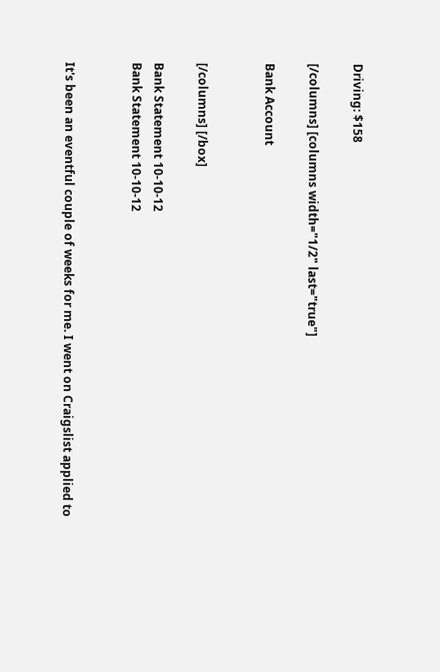Driving: $158

[/columns] [columns width="1/2" last="true"]

Bank Account


[/columns] [/box]

Bank Statement 10-10-12
Bank Statement 10-10-12


It's been an eventful couple of weeks for me. I went on Craigslist applied to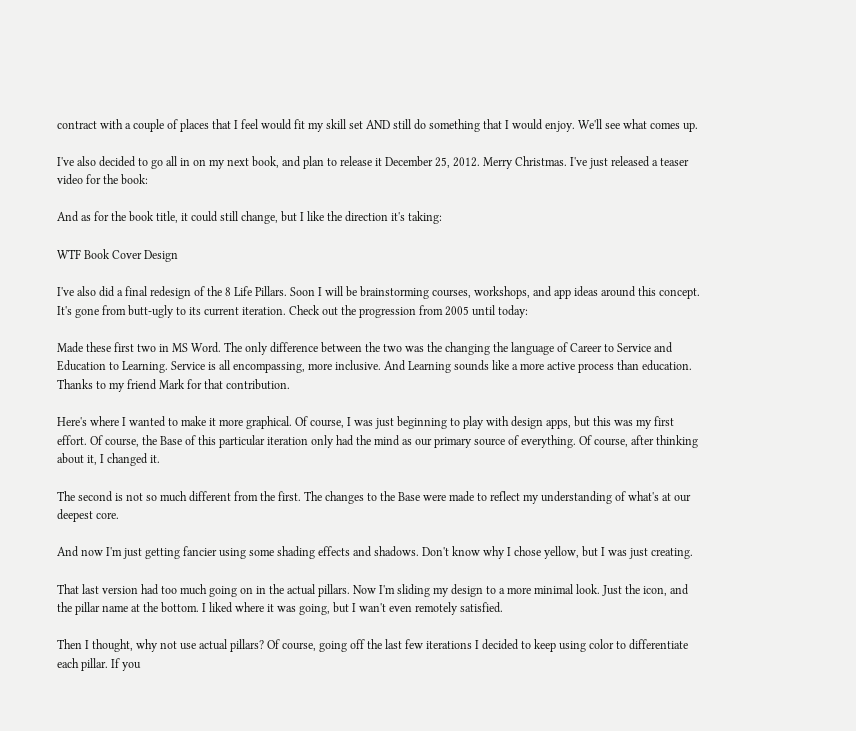contract with a couple of places that I feel would fit my skill set AND still do something that I would enjoy. We'll see what comes up.

I've also decided to go all in on my next book, and plan to release it December 25, 2012. Merry Christmas. I've just released a teaser video for the book:

And as for the book title, it could still change, but I like the direction it's taking:

WTF Book Cover Design

I've also did a final redesign of the 8 Life Pillars. Soon I will be brainstorming courses, workshops, and app ideas around this concept. It's gone from butt-ugly to its current iteration. Check out the progression from 2005 until today:

Made these first two in MS Word. The only difference between the two was the changing the language of Career to Service and Education to Learning. Service is all encompassing, more inclusive. And Learning sounds like a more active process than education. Thanks to my friend Mark for that contribution.

Here's where I wanted to make it more graphical. Of course, I was just beginning to play with design apps, but this was my first effort. Of course, the Base of this particular iteration only had the mind as our primary source of everything. Of course, after thinking about it, I changed it.

The second is not so much different from the first. The changes to the Base were made to reflect my understanding of what's at our deepest core.

And now I'm just getting fancier using some shading effects and shadows. Don't know why I chose yellow, but I was just creating.

That last version had too much going on in the actual pillars. Now I'm sliding my design to a more minimal look. Just the icon, and the pillar name at the bottom. I liked where it was going, but I wan't even remotely satisfied.

Then I thought, why not use actual pillars? Of course, going off the last few iterations I decided to keep using color to differentiate each pillar. If you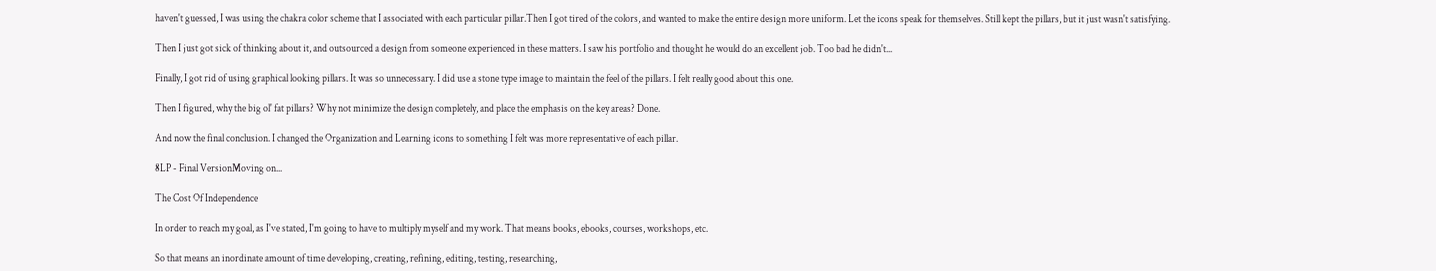haven't guessed, I was using the chakra color scheme that I associated with each particular pillar.Then I got tired of the colors, and wanted to make the entire design more uniform. Let the icons speak for themselves. Still kept the pillars, but it just wasn't satisfying.

Then I just got sick of thinking about it, and outsourced a design from someone experienced in these matters. I saw his portfolio and thought he would do an excellent job. Too bad he didn't...

Finally, I got rid of using graphical looking pillars. It was so unnecessary. I did use a stone type image to maintain the feel of the pillars. I felt really good about this one.

Then I figured, why the big ol' fat pillars? Why not minimize the design completely, and place the emphasis on the key areas? Done.

And now the final conclusion. I changed the Organization and Learning icons to something I felt was more representative of each pillar.

8LP - Final VersionMoving on...

The Cost Of Independence

In order to reach my goal, as I've stated, I'm going to have to multiply myself and my work. That means books, ebooks, courses, workshops, etc.

So that means an inordinate amount of time developing, creating, refining, editing, testing, researching,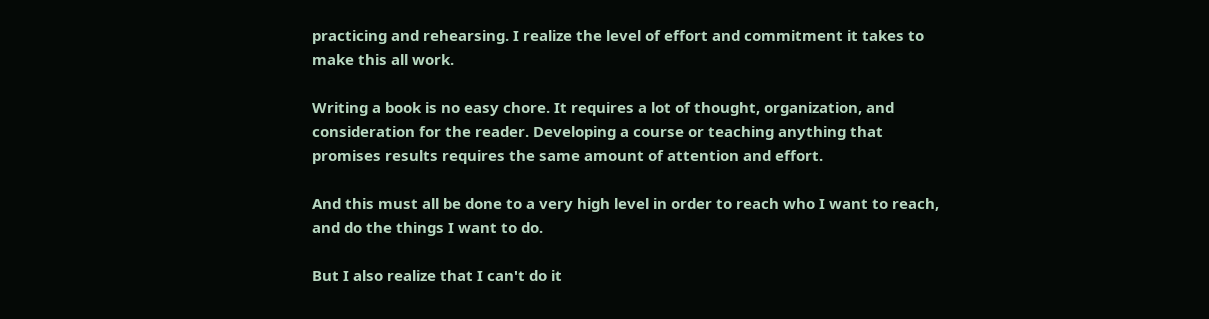practicing and rehearsing. I realize the level of effort and commitment it takes to make this all work.

Writing a book is no easy chore. It requires a lot of thought, organization, and consideration for the reader. Developing a course or teaching anything that promises results requires the same amount of attention and effort.

And this must all be done to a very high level in order to reach who I want to reach, and do the things I want to do.

But I also realize that I can't do it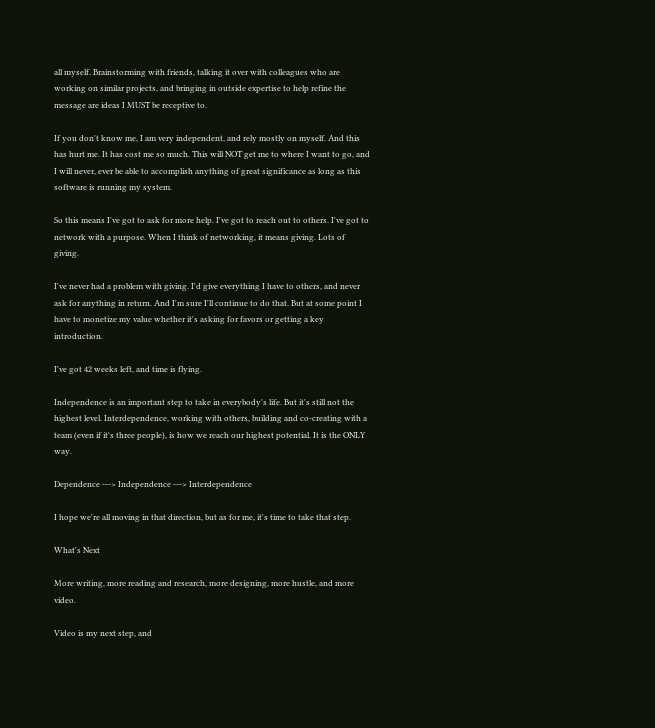all myself. Brainstorming with friends, talking it over with colleagues who are working on similar projects, and bringing in outside expertise to help refine the message are ideas I MUST be receptive to.

If you don't know me, I am very independent, and rely mostly on myself. And this has hurt me. It has cost me so much. This will NOT get me to where I want to go, and I will never, ever be able to accomplish anything of great significance as long as this software is running my system.

So this means I've got to ask for more help. I've got to reach out to others. I've got to network with a purpose. When I think of networking, it means giving. Lots of giving.

I've never had a problem with giving. I'd give everything I have to others, and never ask for anything in return. And I'm sure I'll continue to do that. But at some point I have to monetize my value whether it's asking for favors or getting a key introduction.

I've got 42 weeks left, and time is flying.

Independence is an important step to take in everybody's life. But it's still not the highest level. Interdependence, working with others, building and co-creating with a team (even if it's three people), is how we reach our highest potential. It is the ONLY way.

Dependence ---> Independence ---> Interdependence

I hope we're all moving in that direction, but as for me, it's time to take that step.

What's Next

More writing, more reading and research, more designing, more hustle, and more video.

Video is my next step, and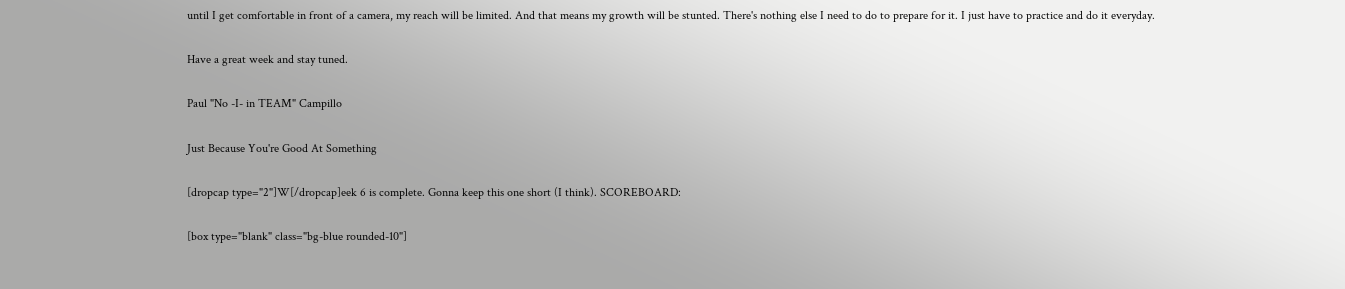until I get comfortable in front of a camera, my reach will be limited. And that means my growth will be stunted. There's nothing else I need to do to prepare for it. I just have to practice and do it everyday.

Have a great week and stay tuned.

Paul "No -I- in TEAM" Campillo

Just Because You're Good At Something

[dropcap type="2"]W[/dropcap]eek 6 is complete. Gonna keep this one short (I think). SCOREBOARD:

[box type="blank" class="bg-blue rounded-10"]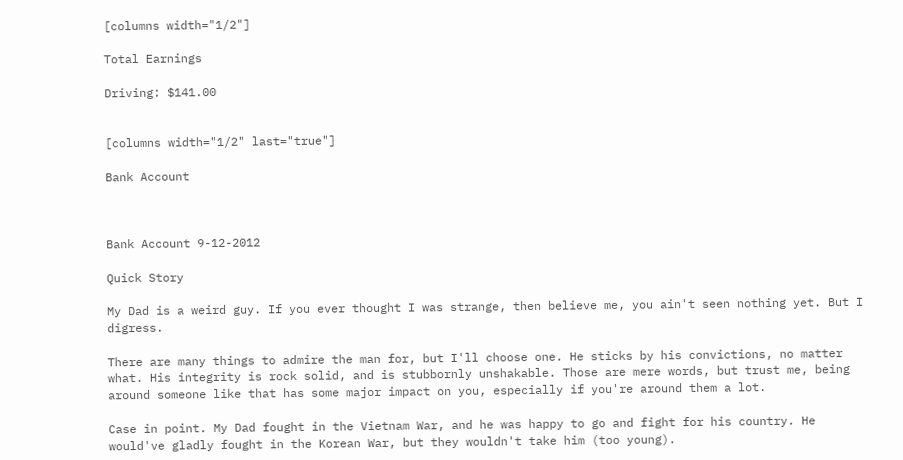[columns width="1/2"]

Total Earnings

Driving: $141.00


[columns width="1/2" last="true"]

Bank Account



Bank Account 9-12-2012

Quick Story

My Dad is a weird guy. If you ever thought I was strange, then believe me, you ain't seen nothing yet. But I digress.

There are many things to admire the man for, but I'll choose one. He sticks by his convictions, no matter what. His integrity is rock solid, and is stubbornly unshakable. Those are mere words, but trust me, being around someone like that has some major impact on you, especially if you're around them a lot.

Case in point. My Dad fought in the Vietnam War, and he was happy to go and fight for his country. He would've gladly fought in the Korean War, but they wouldn't take him (too young).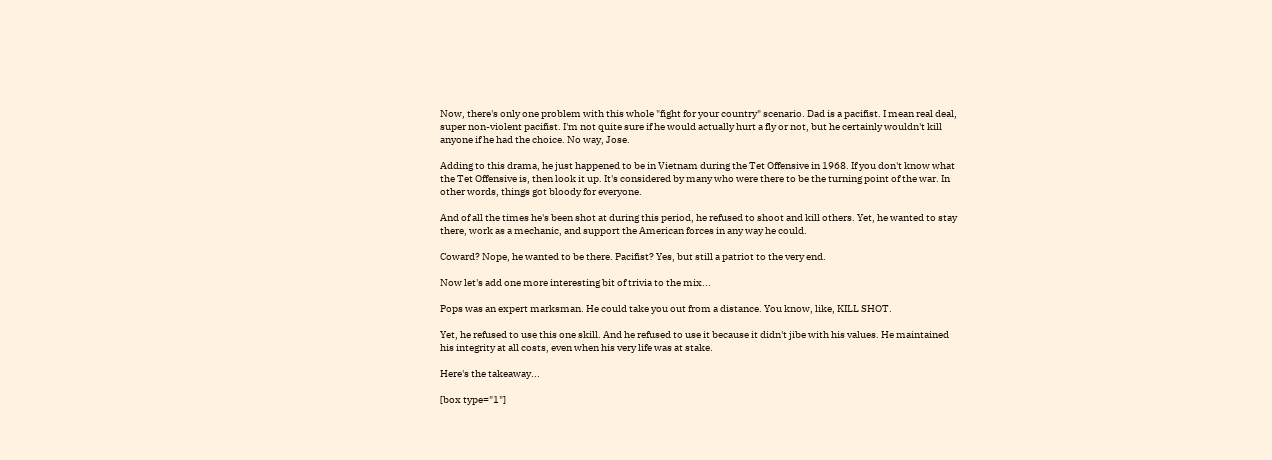Now, there's only one problem with this whole "fight for your country" scenario. Dad is a pacifist. I mean real deal, super non-violent pacifist. I'm not quite sure if he would actually hurt a fly or not, but he certainly wouldn't kill anyone if he had the choice. No way, Jose.

Adding to this drama, he just happened to be in Vietnam during the Tet Offensive in 1968. If you don't know what the Tet Offensive is, then look it up. It's considered by many who were there to be the turning point of the war. In other words, things got bloody for everyone.

And of all the times he's been shot at during this period, he refused to shoot and kill others. Yet, he wanted to stay there, work as a mechanic, and support the American forces in any way he could.

Coward? Nope, he wanted to be there. Pacifist? Yes, but still a patriot to the very end.

Now let's add one more interesting bit of trivia to the mix...

Pops was an expert marksman. He could take you out from a distance. You know, like, KILL SHOT.

Yet, he refused to use this one skill. And he refused to use it because it didn't jibe with his values. He maintained his integrity at all costs, even when his very life was at stake.

Here's the takeaway...

[box type="1"]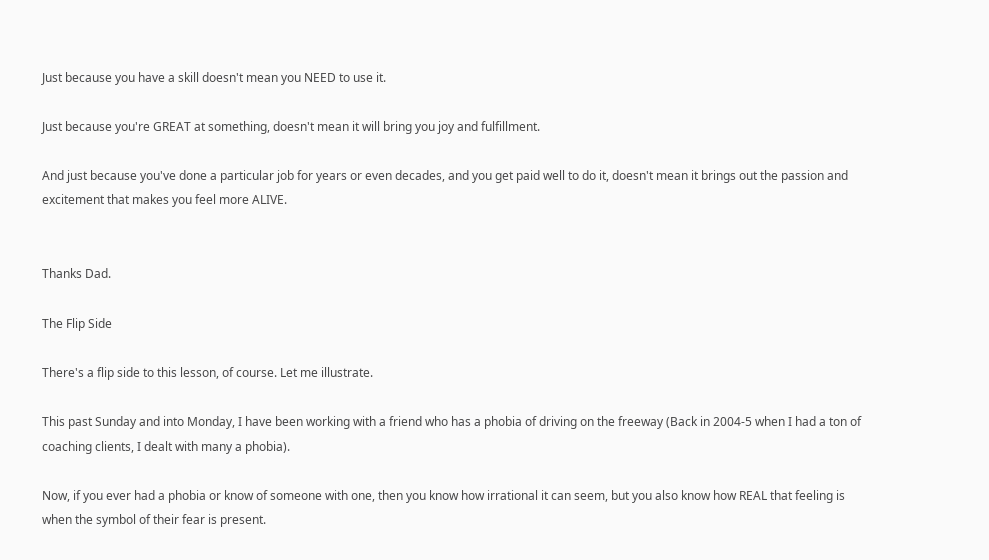Just because you have a skill doesn't mean you NEED to use it.

Just because you're GREAT at something, doesn't mean it will bring you joy and fulfillment.

And just because you've done a particular job for years or even decades, and you get paid well to do it, doesn't mean it brings out the passion and excitement that makes you feel more ALIVE.


Thanks Dad.

The Flip Side

There's a flip side to this lesson, of course. Let me illustrate.

This past Sunday and into Monday, I have been working with a friend who has a phobia of driving on the freeway (Back in 2004-5 when I had a ton of coaching clients, I dealt with many a phobia).

Now, if you ever had a phobia or know of someone with one, then you know how irrational it can seem, but you also know how REAL that feeling is when the symbol of their fear is present.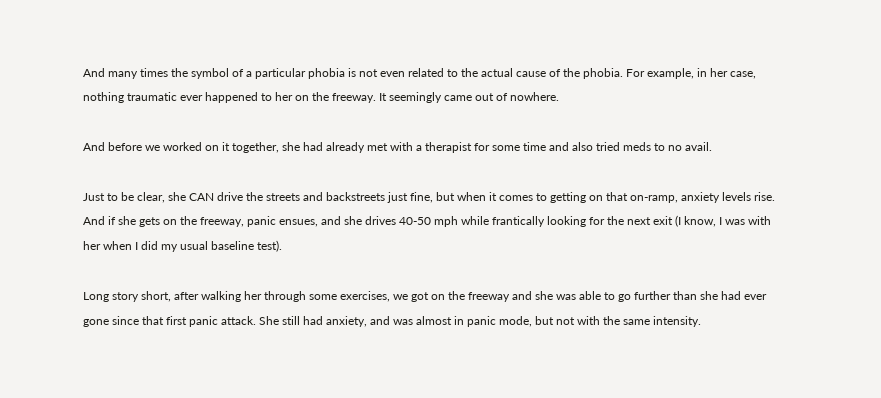And many times the symbol of a particular phobia is not even related to the actual cause of the phobia. For example, in her case, nothing traumatic ever happened to her on the freeway. It seemingly came out of nowhere.

And before we worked on it together, she had already met with a therapist for some time and also tried meds to no avail.

Just to be clear, she CAN drive the streets and backstreets just fine, but when it comes to getting on that on-ramp, anxiety levels rise. And if she gets on the freeway, panic ensues, and she drives 40-50 mph while frantically looking for the next exit (I know, I was with her when I did my usual baseline test).

Long story short, after walking her through some exercises, we got on the freeway and she was able to go further than she had ever gone since that first panic attack. She still had anxiety, and was almost in panic mode, but not with the same intensity.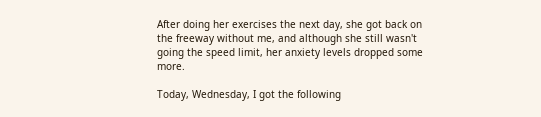After doing her exercises the next day, she got back on the freeway without me, and although she still wasn't going the speed limit, her anxiety levels dropped some more.

Today, Wednesday, I got the following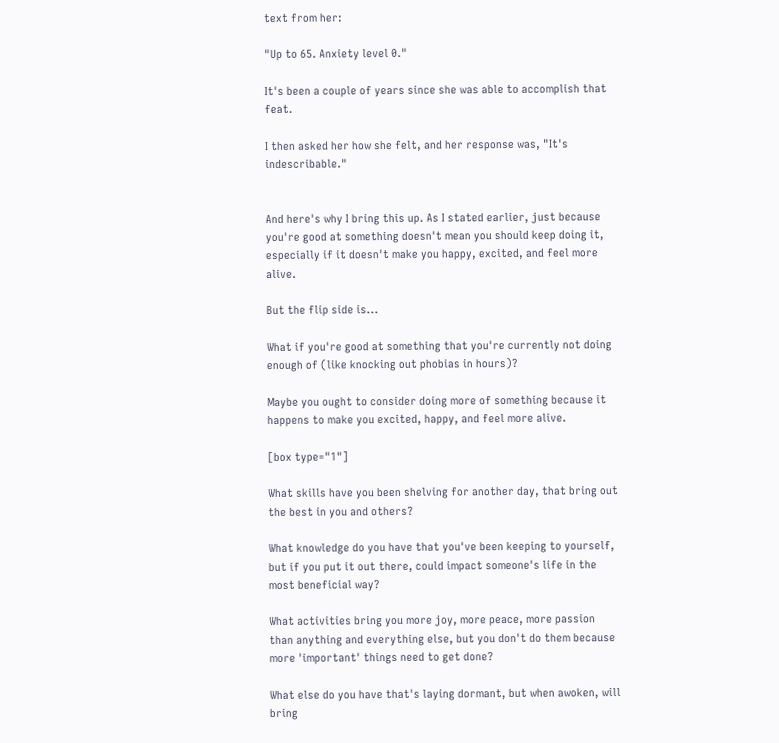text from her:

"Up to 65. Anxiety level 0."

It's been a couple of years since she was able to accomplish that feat.

I then asked her how she felt, and her response was, "It's indescribable."


And here's why I bring this up. As I stated earlier, just because you're good at something doesn't mean you should keep doing it, especially if it doesn't make you happy, excited, and feel more alive.

But the flip side is...

What if you're good at something that you're currently not doing enough of (like knocking out phobias in hours)?

Maybe you ought to consider doing more of something because it happens to make you excited, happy, and feel more alive.

[box type="1"]

What skills have you been shelving for another day, that bring out the best in you and others?

What knowledge do you have that you've been keeping to yourself, but if you put it out there, could impact someone's life in the most beneficial way?

What activities bring you more joy, more peace, more passion than anything and everything else, but you don't do them because more 'important' things need to get done?

What else do you have that's laying dormant, but when awoken, will bring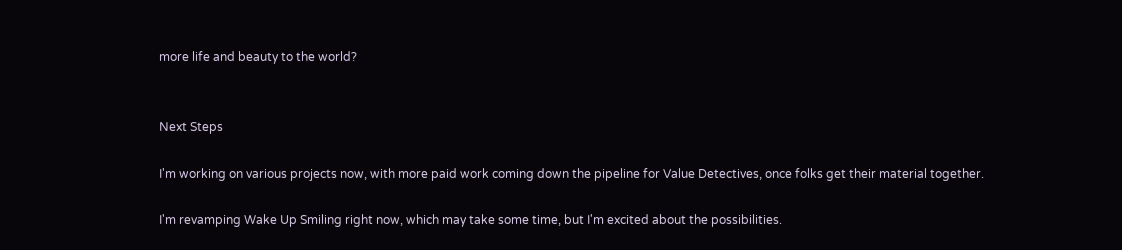more life and beauty to the world?


Next Steps

I'm working on various projects now, with more paid work coming down the pipeline for Value Detectives, once folks get their material together.

I'm revamping Wake Up Smiling right now, which may take some time, but I'm excited about the possibilities.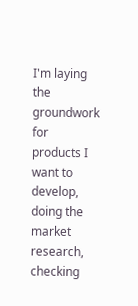I'm laying the groundwork for products I want to develop, doing the market research, checking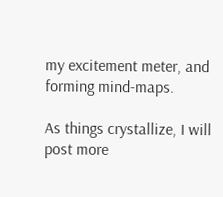my excitement meter, and forming mind-maps.

As things crystallize, I will post more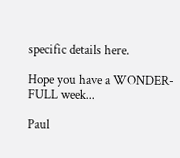specific details here.

Hope you have a WONDER-FULL week...

Paul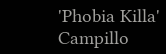'Phobia Killa' Campillo